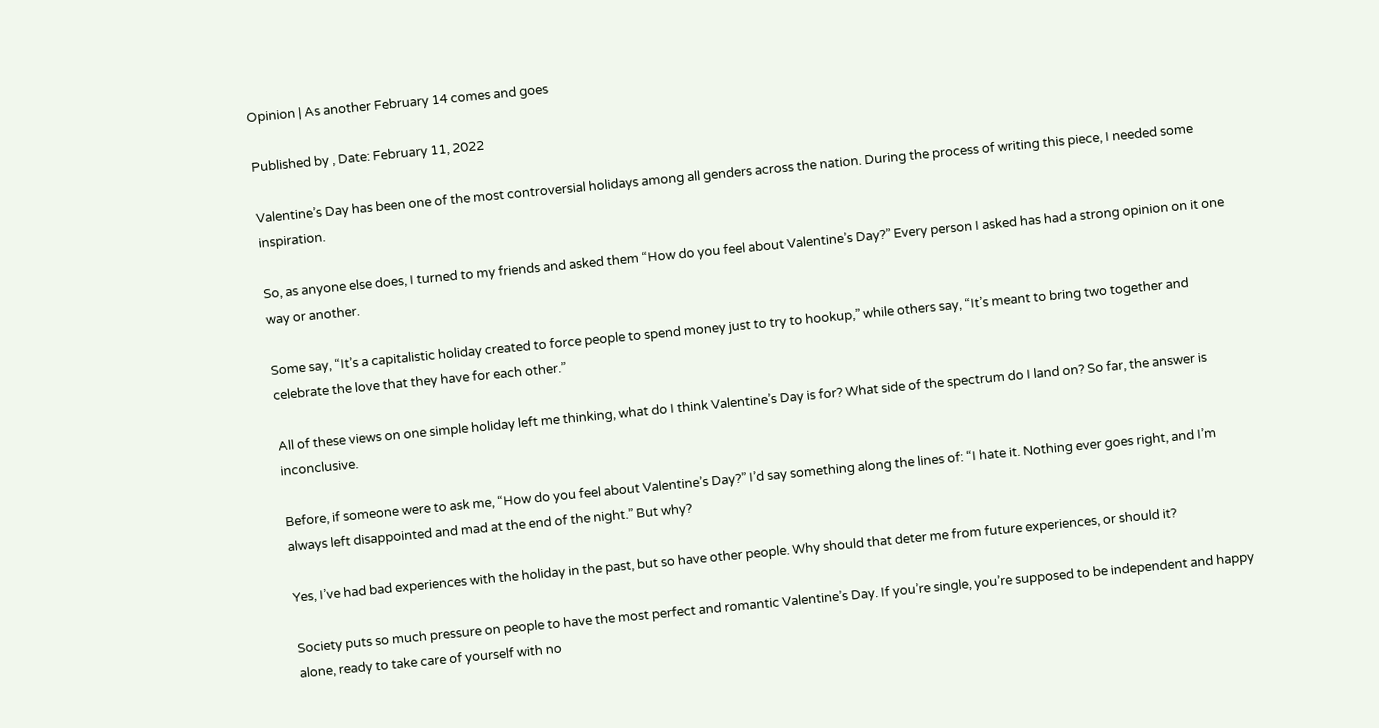Opinion | As another February 14 comes and goes

Published by , Date: February 11, 2022

Valentine’s Day has been one of the most controversial holidays among all genders across the nation. During the process of writing this piece, I needed some inspiration.

So, as anyone else does, I turned to my friends and asked them “How do you feel about Valentine’s Day?” Every person I asked has had a strong opinion on it one way or another.

Some say, “It’s a capitalistic holiday created to force people to spend money just to try to hookup,” while others say, “It’s meant to bring two together and celebrate the love that they have for each other.”

All of these views on one simple holiday left me thinking, what do I think Valentine’s Day is for? What side of the spectrum do I land on? So far, the answer is inconclusive.

Before, if someone were to ask me, “How do you feel about Valentine’s Day?” I’d say something along the lines of: “I hate it. Nothing ever goes right, and I’m always left disappointed and mad at the end of the night.” But why?

Yes, I’ve had bad experiences with the holiday in the past, but so have other people. Why should that deter me from future experiences, or should it?

Society puts so much pressure on people to have the most perfect and romantic Valentine’s Day. If you’re single, you’re supposed to be independent and happy alone, ready to take care of yourself with no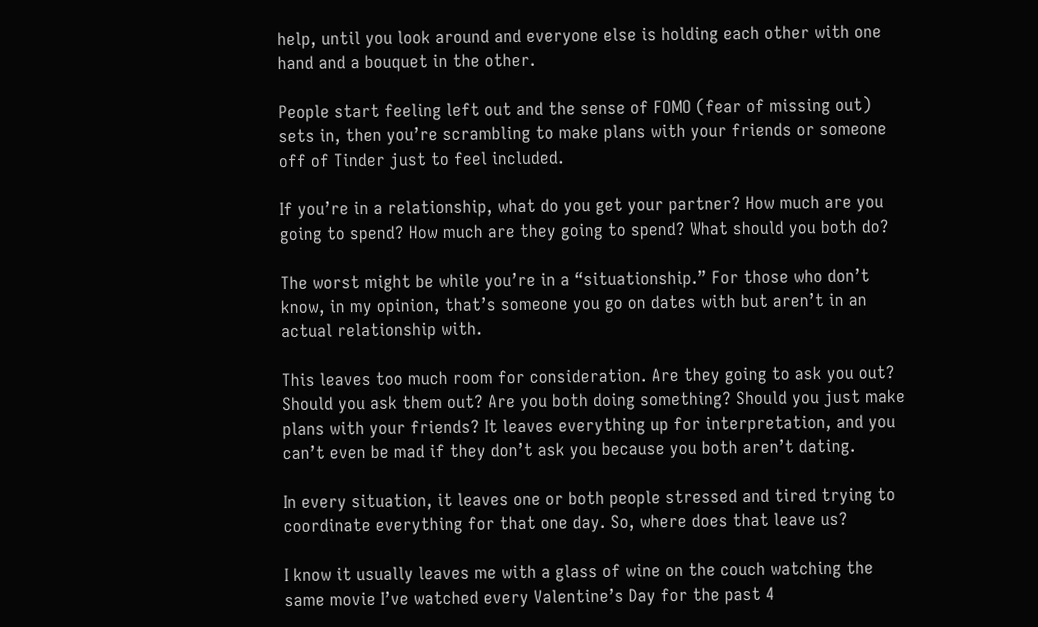help, until you look around and everyone else is holding each other with one hand and a bouquet in the other.

People start feeling left out and the sense of FOMO (fear of missing out) sets in, then you’re scrambling to make plans with your friends or someone off of Tinder just to feel included.

If you’re in a relationship, what do you get your partner? How much are you going to spend? How much are they going to spend? What should you both do?

The worst might be while you’re in a “situationship.” For those who don’t know, in my opinion, that’s someone you go on dates with but aren’t in an actual relationship with.

This leaves too much room for consideration. Are they going to ask you out? Should you ask them out? Are you both doing something? Should you just make plans with your friends? It leaves everything up for interpretation, and you can’t even be mad if they don’t ask you because you both aren’t dating.

In every situation, it leaves one or both people stressed and tired trying to coordinate everything for that one day. So, where does that leave us?

I know it usually leaves me with a glass of wine on the couch watching the same movie I’ve watched every Valentine’s Day for the past 4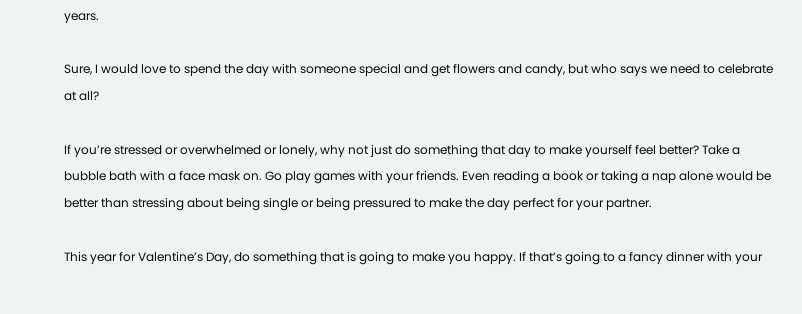years.

Sure, I would love to spend the day with someone special and get flowers and candy, but who says we need to celebrate at all?

If you’re stressed or overwhelmed or lonely, why not just do something that day to make yourself feel better? Take a bubble bath with a face mask on. Go play games with your friends. Even reading a book or taking a nap alone would be better than stressing about being single or being pressured to make the day perfect for your partner.

This year for Valentine’s Day, do something that is going to make you happy. If that’s going to a fancy dinner with your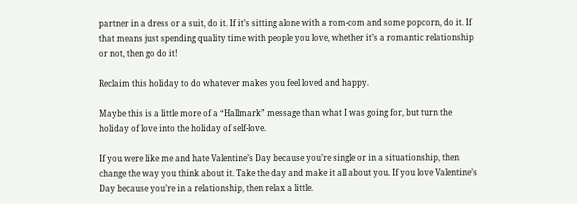partner in a dress or a suit, do it. If it’s sitting alone with a rom-com and some popcorn, do it. If that means just spending quality time with people you love, whether it’s a romantic relationship or not, then go do it!

Reclaim this holiday to do whatever makes you feel loved and happy.

Maybe this is a little more of a “Hallmark” message than what I was going for, but turn the holiday of love into the holiday of self-love.

If you were like me and hate Valentine’s Day because you’re single or in a situationship, then change the way you think about it. Take the day and make it all about you. If you love Valentine’s Day because you’re in a relationship, then relax a little.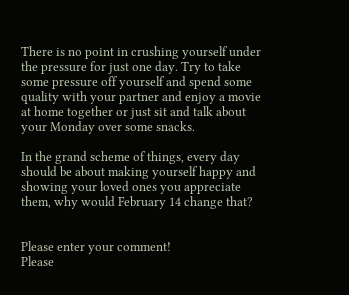There is no point in crushing yourself under the pressure for just one day. Try to take some pressure off yourself and spend some quality with your partner and enjoy a movie at home together or just sit and talk about your Monday over some snacks.

In the grand scheme of things, every day should be about making yourself happy and showing your loved ones you appreciate them, why would February 14 change that?


Please enter your comment!
Please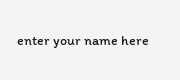enter your name here